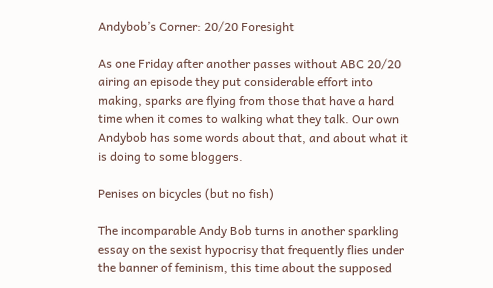Andybob’s Corner: 20/20 Foresight

As one Friday after another passes without ABC 20/20 airing an episode they put considerable effort into making, sparks are flying from those that have a hard time when it comes to walking what they talk. Our own Andybob has some words about that, and about what it is doing to some bloggers.

Penises on bicycles (but no fish)

The incomparable Andy Bob turns in another sparkling essay on the sexist hypocrisy that frequently flies under the banner of feminism, this time about the supposed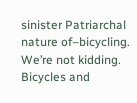sinister Patriarchal nature of–bicycling. We’re not kidding. Bicycles and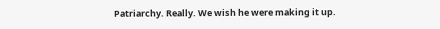Patriarchy. Really. We wish he were making it up.